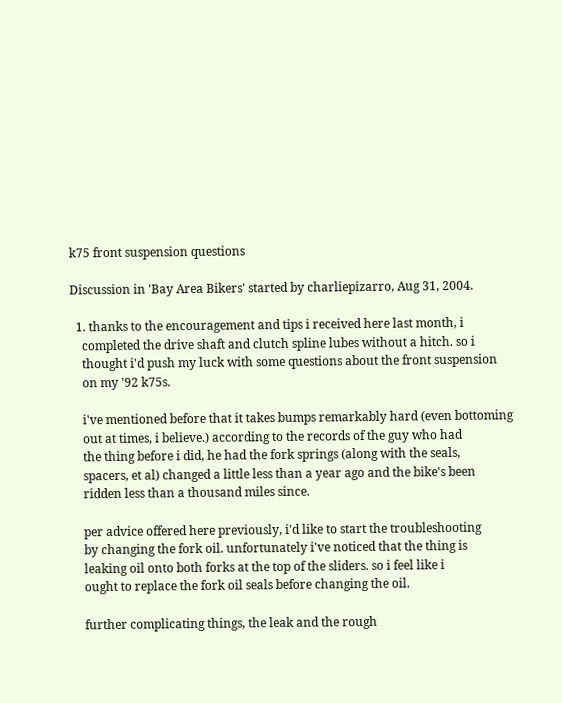k75 front suspension questions

Discussion in 'Bay Area Bikers' started by charliepizarro, Aug 31, 2004.

  1. thanks to the encouragement and tips i received here last month, i
    completed the drive shaft and clutch spline lubes without a hitch. so i
    thought i'd push my luck with some questions about the front suspension
    on my '92 k75s.

    i've mentioned before that it takes bumps remarkably hard (even bottoming
    out at times, i believe.) according to the records of the guy who had
    the thing before i did, he had the fork springs (along with the seals,
    spacers, et al) changed a little less than a year ago and the bike's been
    ridden less than a thousand miles since.

    per advice offered here previously, i'd like to start the troubleshooting
    by changing the fork oil. unfortunately i've noticed that the thing is
    leaking oil onto both forks at the top of the sliders. so i feel like i
    ought to replace the fork oil seals before changing the oil.

    further complicating things, the leak and the rough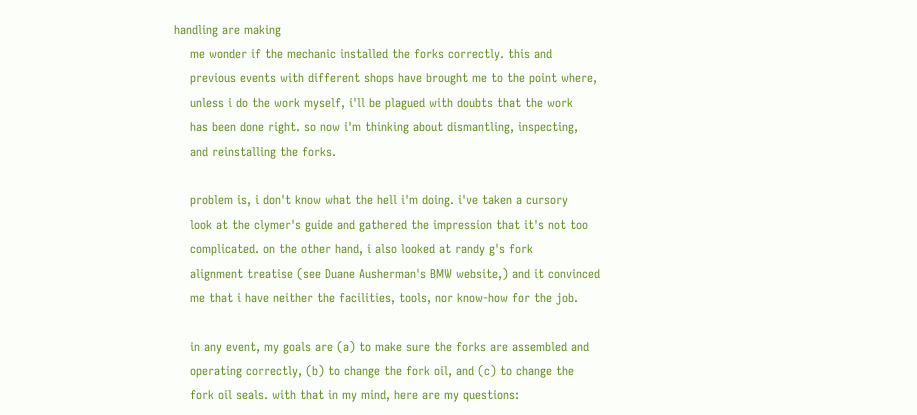handling are making
    me wonder if the mechanic installed the forks correctly. this and
    previous events with different shops have brought me to the point where,
    unless i do the work myself, i'll be plagued with doubts that the work
    has been done right. so now i'm thinking about dismantling, inspecting,
    and reinstalling the forks.

    problem is, i don't know what the hell i'm doing. i've taken a cursory
    look at the clymer's guide and gathered the impression that it's not too
    complicated. on the other hand, i also looked at randy g's fork
    alignment treatise (see Duane Ausherman's BMW website,) and it convinced
    me that i have neither the facilities, tools, nor know-how for the job.

    in any event, my goals are (a) to make sure the forks are assembled and
    operating correctly, (b) to change the fork oil, and (c) to change the
    fork oil seals. with that in my mind, here are my questions: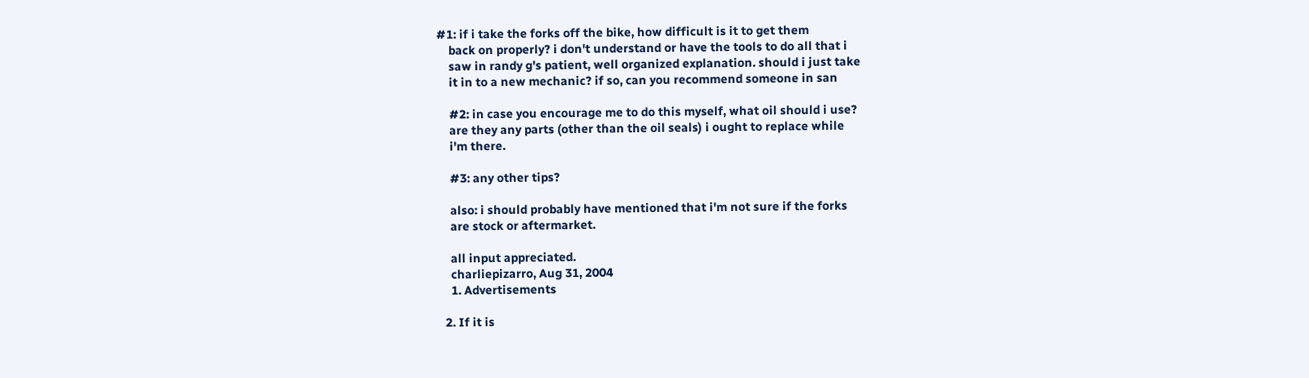#1: if i take the forks off the bike, how difficult is it to get them
    back on properly? i don't understand or have the tools to do all that i
    saw in randy g's patient, well organized explanation. should i just take
    it in to a new mechanic? if so, can you recommend someone in san

    #2: in case you encourage me to do this myself, what oil should i use?
    are they any parts (other than the oil seals) i ought to replace while
    i'm there.

    #3: any other tips?

    also: i should probably have mentioned that i'm not sure if the forks
    are stock or aftermarket.

    all input appreciated.
    charliepizarro, Aug 31, 2004
    1. Advertisements

  2. If it is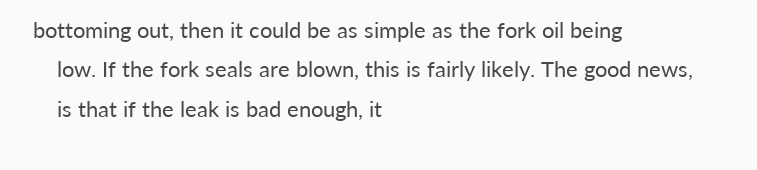bottoming out, then it could be as simple as the fork oil being
    low. If the fork seals are blown, this is fairly likely. The good news,
    is that if the leak is bad enough, it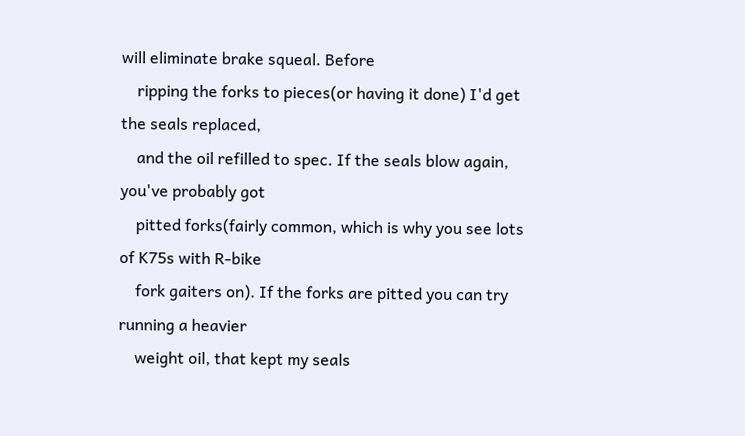will eliminate brake squeal. Before
    ripping the forks to pieces(or having it done) I'd get the seals replaced,
    and the oil refilled to spec. If the seals blow again, you've probably got
    pitted forks(fairly common, which is why you see lots of K75s with R-bike
    fork gaiters on). If the forks are pitted you can try running a heavier
    weight oil, that kept my seals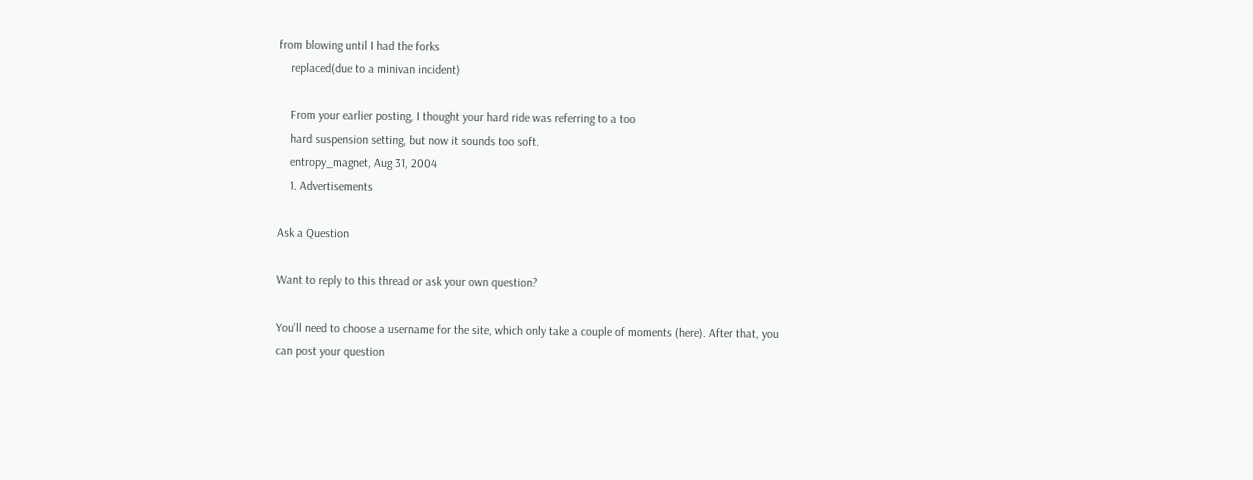from blowing until I had the forks
    replaced(due to a minivan incident)

    From your earlier posting, I thought your hard ride was referring to a too
    hard suspension setting, but now it sounds too soft.
    entropy_magnet, Aug 31, 2004
    1. Advertisements

Ask a Question

Want to reply to this thread or ask your own question?

You'll need to choose a username for the site, which only take a couple of moments (here). After that, you can post your question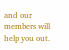and our members will help you out.